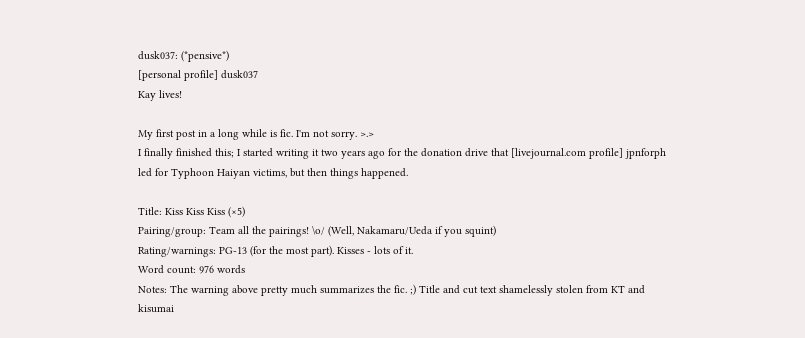dusk037: (*pensive*)
[personal profile] dusk037
Kay lives!

My first post in a long while is fic. I'm not sorry. >.>
I finally finished this; I started writing it two years ago for the donation drive that [livejournal.com profile] jpnforph led for Typhoon Haiyan victims, but then things happened.

Title: Kiss Kiss Kiss (×5)
Pairing/group: Team all the pairings! \o/ (Well, Nakamaru/Ueda if you squint)
Rating/warnings: PG-13 (for the most part). Kisses - lots of it.
Word count: 976 words
Notes: The warning above pretty much summarizes the fic. ;) Title and cut text shamelessly stolen from KT and kisumai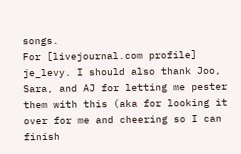songs.
For [livejournal.com profile] je_levy. I should also thank Joo, Sara, and AJ for letting me pester them with this (aka for looking it over for me and cheering so I can finish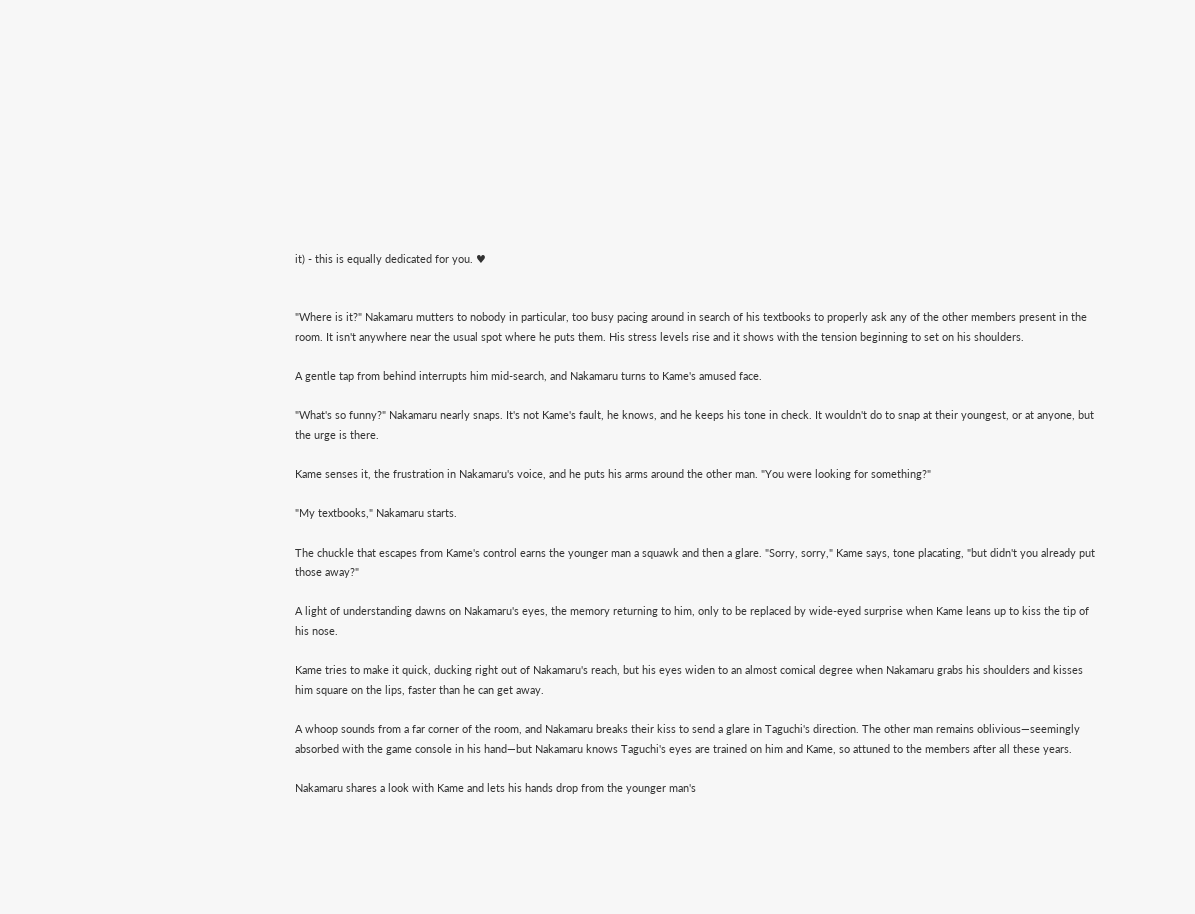it) - this is equally dedicated for you. ♥


"Where is it?" Nakamaru mutters to nobody in particular, too busy pacing around in search of his textbooks to properly ask any of the other members present in the room. It isn't anywhere near the usual spot where he puts them. His stress levels rise and it shows with the tension beginning to set on his shoulders.

A gentle tap from behind interrupts him mid-search, and Nakamaru turns to Kame's amused face.

"What's so funny?" Nakamaru nearly snaps. It's not Kame's fault, he knows, and he keeps his tone in check. It wouldn't do to snap at their youngest, or at anyone, but the urge is there.

Kame senses it, the frustration in Nakamaru's voice, and he puts his arms around the other man. "You were looking for something?"

"My textbooks," Nakamaru starts.

The chuckle that escapes from Kame's control earns the younger man a squawk and then a glare. "Sorry, sorry," Kame says, tone placating, "but didn't you already put those away?"

A light of understanding dawns on Nakamaru's eyes, the memory returning to him, only to be replaced by wide-eyed surprise when Kame leans up to kiss the tip of his nose.

Kame tries to make it quick, ducking right out of Nakamaru's reach, but his eyes widen to an almost comical degree when Nakamaru grabs his shoulders and kisses him square on the lips, faster than he can get away.

A whoop sounds from a far corner of the room, and Nakamaru breaks their kiss to send a glare in Taguchi's direction. The other man remains oblivious—seemingly absorbed with the game console in his hand—but Nakamaru knows Taguchi's eyes are trained on him and Kame, so attuned to the members after all these years.

Nakamaru shares a look with Kame and lets his hands drop from the younger man's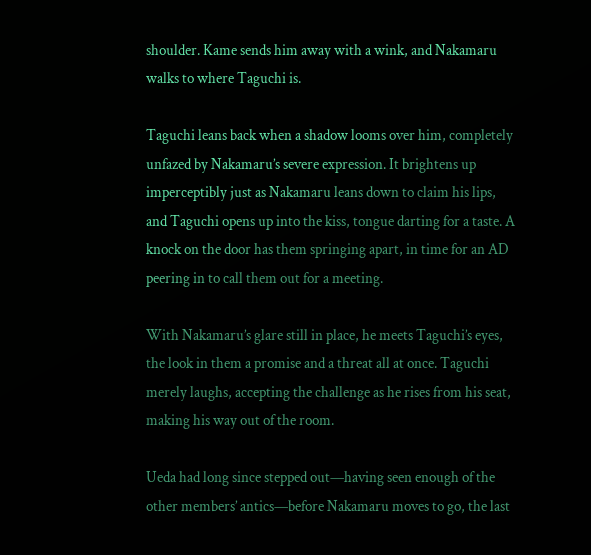shoulder. Kame sends him away with a wink, and Nakamaru walks to where Taguchi is.

Taguchi leans back when a shadow looms over him, completely unfazed by Nakamaru’s severe expression. It brightens up imperceptibly just as Nakamaru leans down to claim his lips, and Taguchi opens up into the kiss, tongue darting for a taste. A knock on the door has them springing apart, in time for an AD peering in to call them out for a meeting.

With Nakamaru’s glare still in place, he meets Taguchi’s eyes, the look in them a promise and a threat all at once. Taguchi merely laughs, accepting the challenge as he rises from his seat, making his way out of the room.

Ueda had long since stepped out—having seen enough of the other members’ antics—before Nakamaru moves to go, the last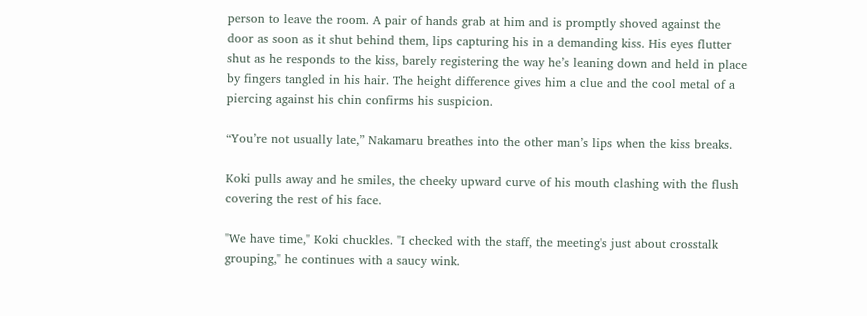person to leave the room. A pair of hands grab at him and is promptly shoved against the door as soon as it shut behind them, lips capturing his in a demanding kiss. His eyes flutter shut as he responds to the kiss, barely registering the way he’s leaning down and held in place by fingers tangled in his hair. The height difference gives him a clue and the cool metal of a piercing against his chin confirms his suspicion.

“You’re not usually late,” Nakamaru breathes into the other man’s lips when the kiss breaks.

Koki pulls away and he smiles, the cheeky upward curve of his mouth clashing with the flush covering the rest of his face.

"We have time," Koki chuckles. "I checked with the staff, the meeting's just about crosstalk grouping," he continues with a saucy wink.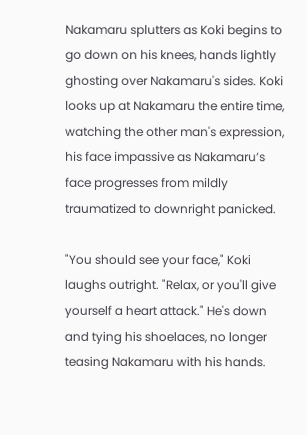Nakamaru splutters as Koki begins to go down on his knees, hands lightly ghosting over Nakamaru's sides. Koki looks up at Nakamaru the entire time, watching the other man's expression, his face impassive as Nakamaru’s face progresses from mildly traumatized to downright panicked.

"You should see your face," Koki laughs outright. "Relax, or you'll give yourself a heart attack." He's down and tying his shoelaces, no longer teasing Nakamaru with his hands.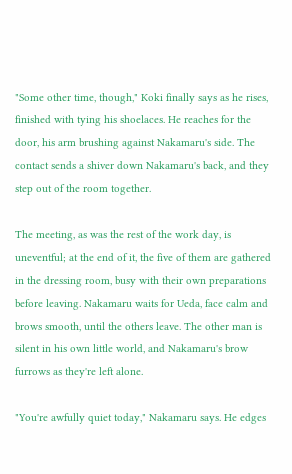"Some other time, though," Koki finally says as he rises, finished with tying his shoelaces. He reaches for the door, his arm brushing against Nakamaru's side. The contact sends a shiver down Nakamaru's back, and they step out of the room together.

The meeting, as was the rest of the work day, is uneventful; at the end of it, the five of them are gathered in the dressing room, busy with their own preparations before leaving. Nakamaru waits for Ueda, face calm and brows smooth, until the others leave. The other man is silent in his own little world, and Nakamaru's brow furrows as they're left alone.

"You're awfully quiet today," Nakamaru says. He edges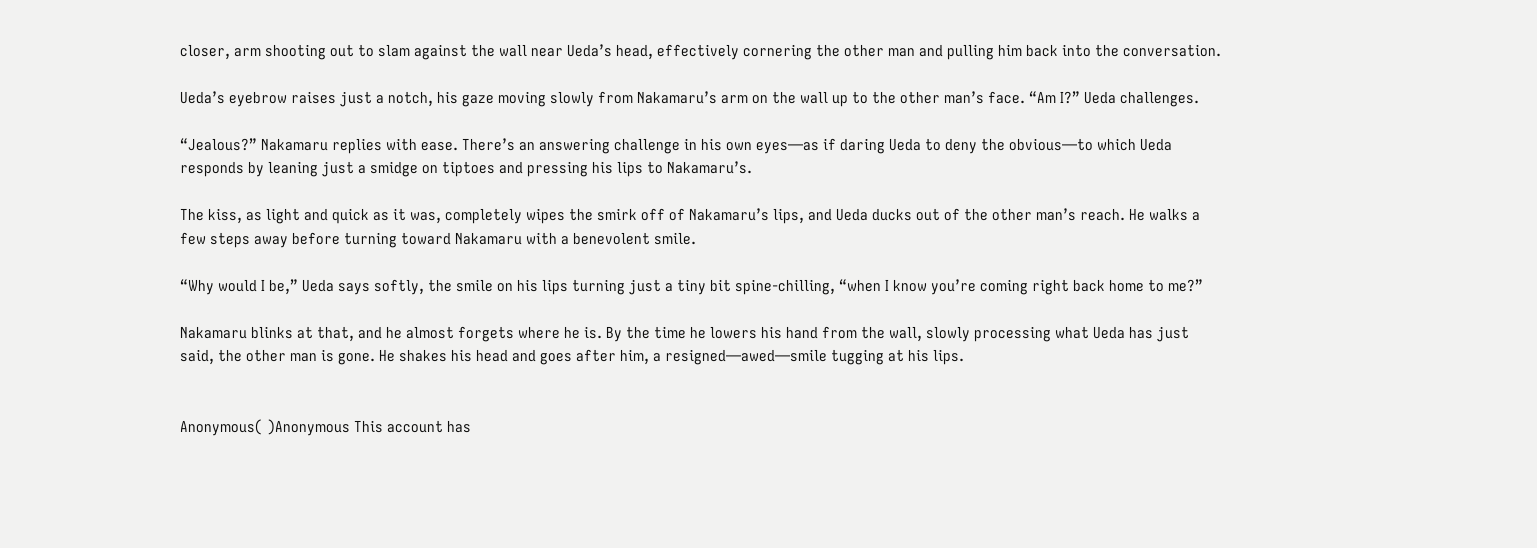closer, arm shooting out to slam against the wall near Ueda’s head, effectively cornering the other man and pulling him back into the conversation.

Ueda’s eyebrow raises just a notch, his gaze moving slowly from Nakamaru’s arm on the wall up to the other man’s face. “Am I?” Ueda challenges.

“Jealous?” Nakamaru replies with ease. There’s an answering challenge in his own eyes—as if daring Ueda to deny the obvious—to which Ueda responds by leaning just a smidge on tiptoes and pressing his lips to Nakamaru’s.

The kiss, as light and quick as it was, completely wipes the smirk off of Nakamaru’s lips, and Ueda ducks out of the other man’s reach. He walks a few steps away before turning toward Nakamaru with a benevolent smile.

“Why would I be,” Ueda says softly, the smile on his lips turning just a tiny bit spine-chilling, “when I know you’re coming right back home to me?”

Nakamaru blinks at that, and he almost forgets where he is. By the time he lowers his hand from the wall, slowly processing what Ueda has just said, the other man is gone. He shakes his head and goes after him, a resigned—awed—smile tugging at his lips.


Anonymous( )Anonymous This account has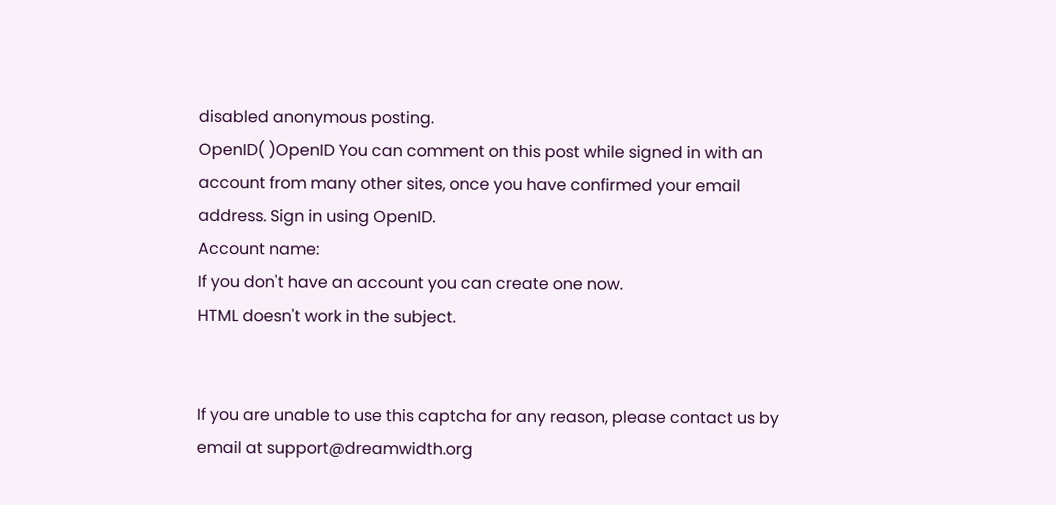disabled anonymous posting.
OpenID( )OpenID You can comment on this post while signed in with an account from many other sites, once you have confirmed your email address. Sign in using OpenID.
Account name:
If you don't have an account you can create one now.
HTML doesn't work in the subject.


If you are unable to use this captcha for any reason, please contact us by email at support@dreamwidth.org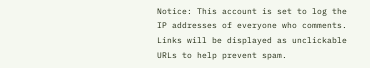Notice: This account is set to log the IP addresses of everyone who comments.
Links will be displayed as unclickable URLs to help prevent spam.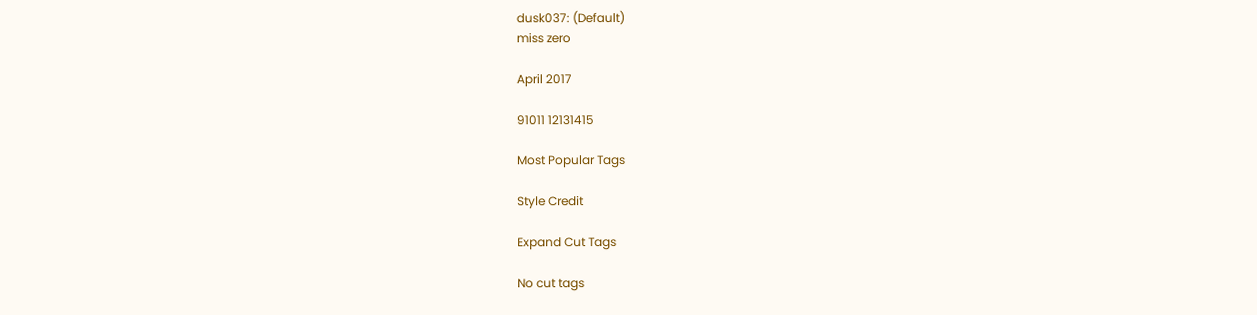dusk037: (Default)
miss zero

April 2017

91011 12131415

Most Popular Tags

Style Credit

Expand Cut Tags

No cut tags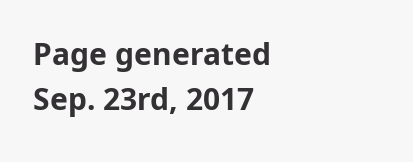Page generated Sep. 23rd, 2017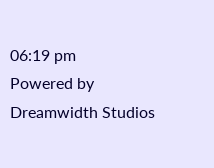06:19 pm
Powered by Dreamwidth Studios